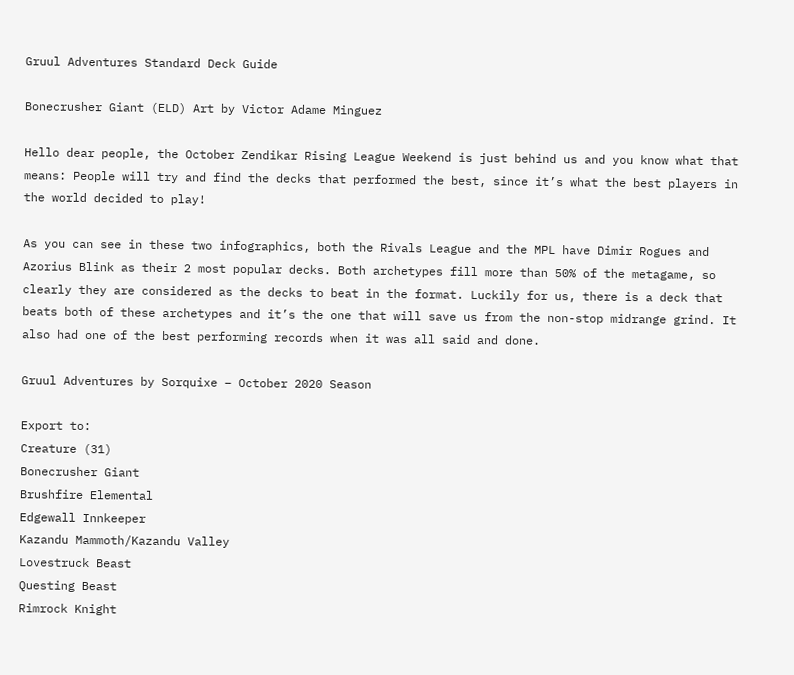Gruul Adventures Standard Deck Guide

Bonecrusher Giant (ELD) Art by Victor Adame Minguez

Hello dear people, the October Zendikar Rising League Weekend is just behind us and you know what that means: People will try and find the decks that performed the best, since it’s what the best players in the world decided to play!

As you can see in these two infographics, both the Rivals League and the MPL have Dimir Rogues and Azorius Blink as their 2 most popular decks. Both archetypes fill more than 50% of the metagame, so clearly they are considered as the decks to beat in the format. Luckily for us, there is a deck that beats both of these archetypes and it’s the one that will save us from the non-stop midrange grind. It also had one of the best performing records when it was all said and done.

Gruul Adventures by Sorquixe – October 2020 Season

Export to:
Creature (31)
Bonecrusher Giant
Brushfire Elemental
Edgewall Innkeeper
Kazandu Mammoth/Kazandu Valley
Lovestruck Beast
Questing Beast
Rimrock Knight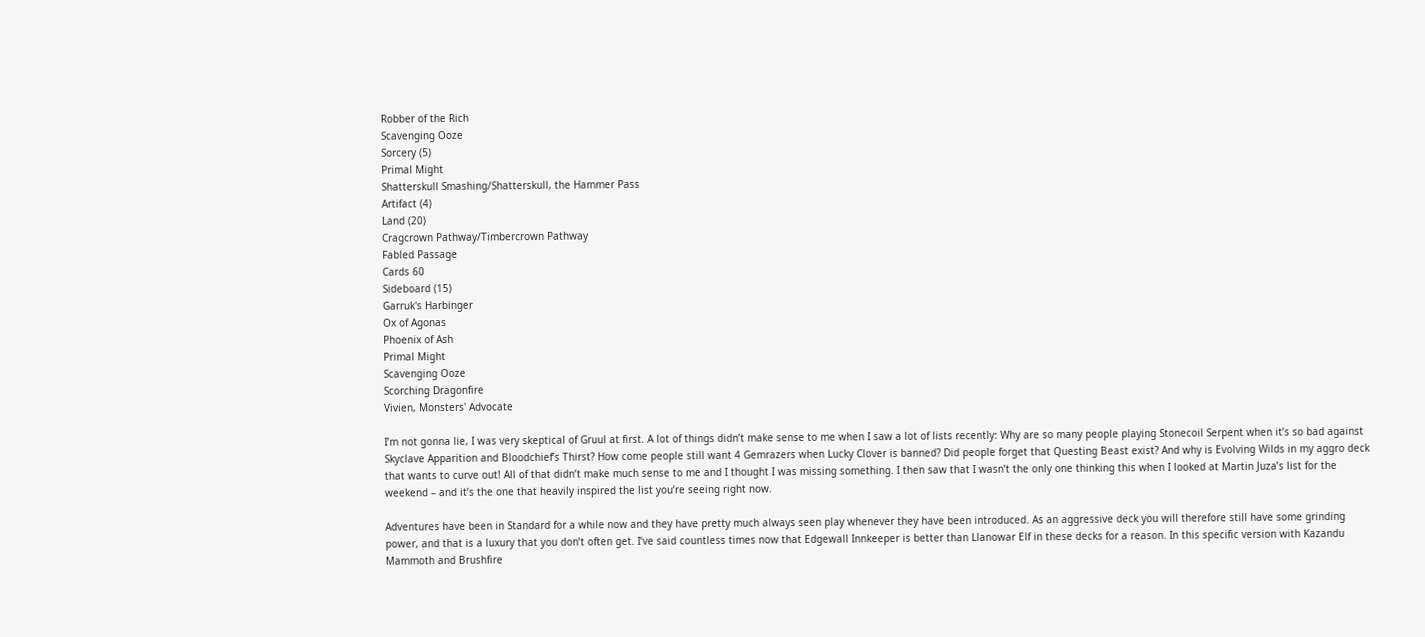Robber of the Rich
Scavenging Ooze
Sorcery (5)
Primal Might
Shatterskull Smashing/Shatterskull, the Hammer Pass
Artifact (4)
Land (20)
Cragcrown Pathway/Timbercrown Pathway
Fabled Passage
Cards 60
Sideboard (15)
Garruk's Harbinger
Ox of Agonas
Phoenix of Ash
Primal Might
Scavenging Ooze
Scorching Dragonfire
Vivien, Monsters' Advocate

I’m not gonna lie, I was very skeptical of Gruul at first. A lot of things didn’t make sense to me when I saw a lot of lists recently: Why are so many people playing Stonecoil Serpent when it’s so bad against Skyclave Apparition and Bloodchief’s Thirst? How come people still want 4 Gemrazers when Lucky Clover is banned? Did people forget that Questing Beast exist? And why is Evolving Wilds in my aggro deck that wants to curve out! All of that didn’t make much sense to me and I thought I was missing something. I then saw that I wasn’t the only one thinking this when I looked at Martin Juza’s list for the weekend – and it’s the one that heavily inspired the list you’re seeing right now.

Adventures have been in Standard for a while now and they have pretty much always seen play whenever they have been introduced. As an aggressive deck you will therefore still have some grinding power, and that is a luxury that you don’t often get. I’ve said countless times now that Edgewall Innkeeper is better than Llanowar Elf in these decks for a reason. In this specific version with Kazandu Mammoth and Brushfire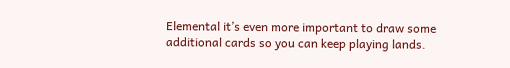Elemental it’s even more important to draw some additional cards so you can keep playing lands.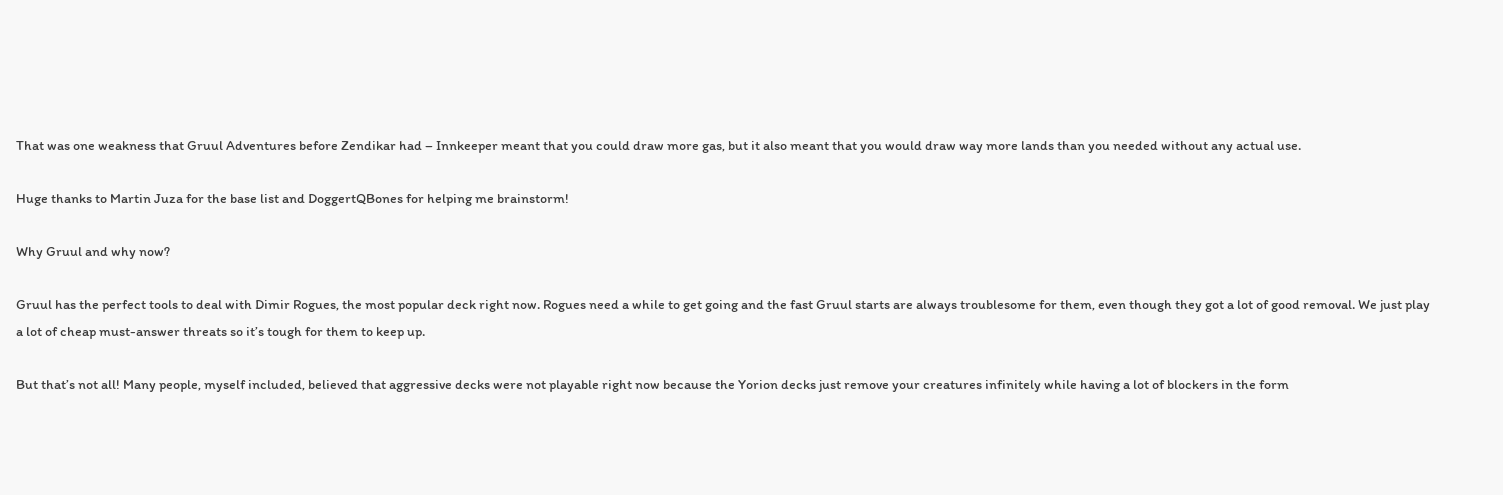That was one weakness that Gruul Adventures before Zendikar had – Innkeeper meant that you could draw more gas, but it also meant that you would draw way more lands than you needed without any actual use.

Huge thanks to Martin Juza for the base list and DoggertQBones for helping me brainstorm!

Why Gruul and why now?

Gruul has the perfect tools to deal with Dimir Rogues, the most popular deck right now. Rogues need a while to get going and the fast Gruul starts are always troublesome for them, even though they got a lot of good removal. We just play a lot of cheap must-answer threats so it’s tough for them to keep up.

But that’s not all! Many people, myself included, believed that aggressive decks were not playable right now because the Yorion decks just remove your creatures infinitely while having a lot of blockers in the form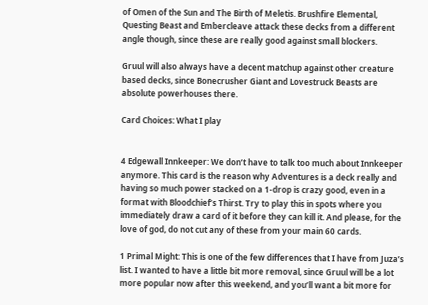of Omen of the Sun and The Birth of Meletis. Brushfire Elemental, Questing Beast and Embercleave attack these decks from a different angle though, since these are really good against small blockers.

Gruul will also always have a decent matchup against other creature based decks, since Bonecrusher Giant and Lovestruck Beasts are absolute powerhouses there.

Card Choices: What I play


4 Edgewall Innkeeper: We don’t have to talk too much about Innkeeper anymore. This card is the reason why Adventures is a deck really and having so much power stacked on a 1-drop is crazy good, even in a format with Bloodchief’s Thirst. Try to play this in spots where you immediately draw a card of it before they can kill it. And please, for the love of god, do not cut any of these from your main 60 cards.

1 Primal Might: This is one of the few differences that I have from Juza’s list. I wanted to have a little bit more removal, since Gruul will be a lot more popular now after this weekend, and you’ll want a bit more for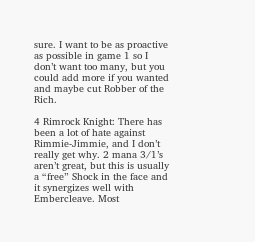sure. I want to be as proactive as possible in game 1 so I don’t want too many, but you could add more if you wanted and maybe cut Robber of the Rich.

4 Rimrock Knight: There has been a lot of hate against Rimmie-Jimmie, and I don’t really get why. 2 mana 3/1’s aren’t great, but this is usually a “free” Shock in the face and it synergizes well with Embercleave. Most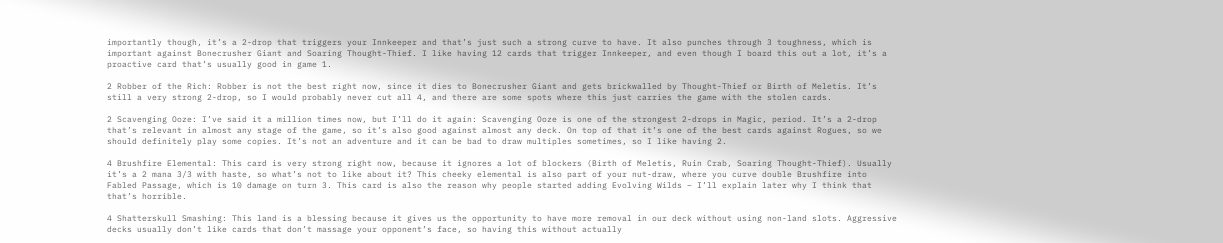importantly though, it’s a 2-drop that triggers your Innkeeper and that’s just such a strong curve to have. It also punches through 3 toughness, which is important against Bonecrusher Giant and Soaring Thought-Thief. I like having 12 cards that trigger Innkeeper, and even though I board this out a lot, it’s a proactive card that’s usually good in game 1.

2 Robber of the Rich: Robber is not the best right now, since it dies to Bonecrusher Giant and gets brickwalled by Thought-Thief or Birth of Meletis. It’s still a very strong 2-drop, so I would probably never cut all 4, and there are some spots where this just carries the game with the stolen cards.

2 Scavenging Ooze: I’ve said it a million times now, but I’ll do it again: Scavenging Ooze is one of the strongest 2-drops in Magic, period. It’s a 2-drop that’s relevant in almost any stage of the game, so it’s also good against almost any deck. On top of that it’s one of the best cards against Rogues, so we should definitely play some copies. It’s not an adventure and it can be bad to draw multiples sometimes, so I like having 2.

4 Brushfire Elemental: This card is very strong right now, because it ignores a lot of blockers (Birth of Meletis, Ruin Crab, Soaring Thought-Thief). Usually it’s a 2 mana 3/3 with haste, so what’s not to like about it? This cheeky elemental is also part of your nut-draw, where you curve double Brushfire into Fabled Passage, which is 10 damage on turn 3. This card is also the reason why people started adding Evolving Wilds – I’ll explain later why I think that that’s horrible.

4 Shatterskull Smashing: This land is a blessing because it gives us the opportunity to have more removal in our deck without using non-land slots. Aggressive decks usually don’t like cards that don’t massage your opponent’s face, so having this without actually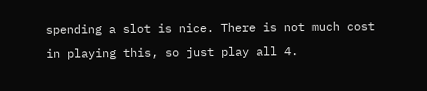spending a slot is nice. There is not much cost in playing this, so just play all 4.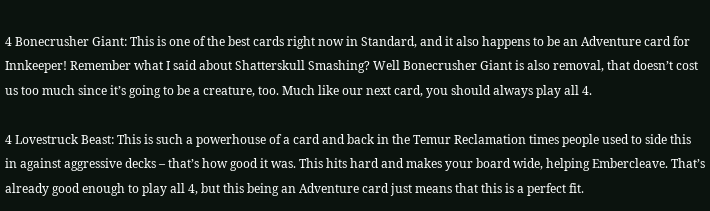4 Bonecrusher Giant: This is one of the best cards right now in Standard, and it also happens to be an Adventure card for Innkeeper! Remember what I said about Shatterskull Smashing? Well Bonecrusher Giant is also removal, that doesn’t cost us too much since it’s going to be a creature, too. Much like our next card, you should always play all 4.

4 Lovestruck Beast: This is such a powerhouse of a card and back in the Temur Reclamation times people used to side this in against aggressive decks – that’s how good it was. This hits hard and makes your board wide, helping Embercleave. That’s already good enough to play all 4, but this being an Adventure card just means that this is a perfect fit.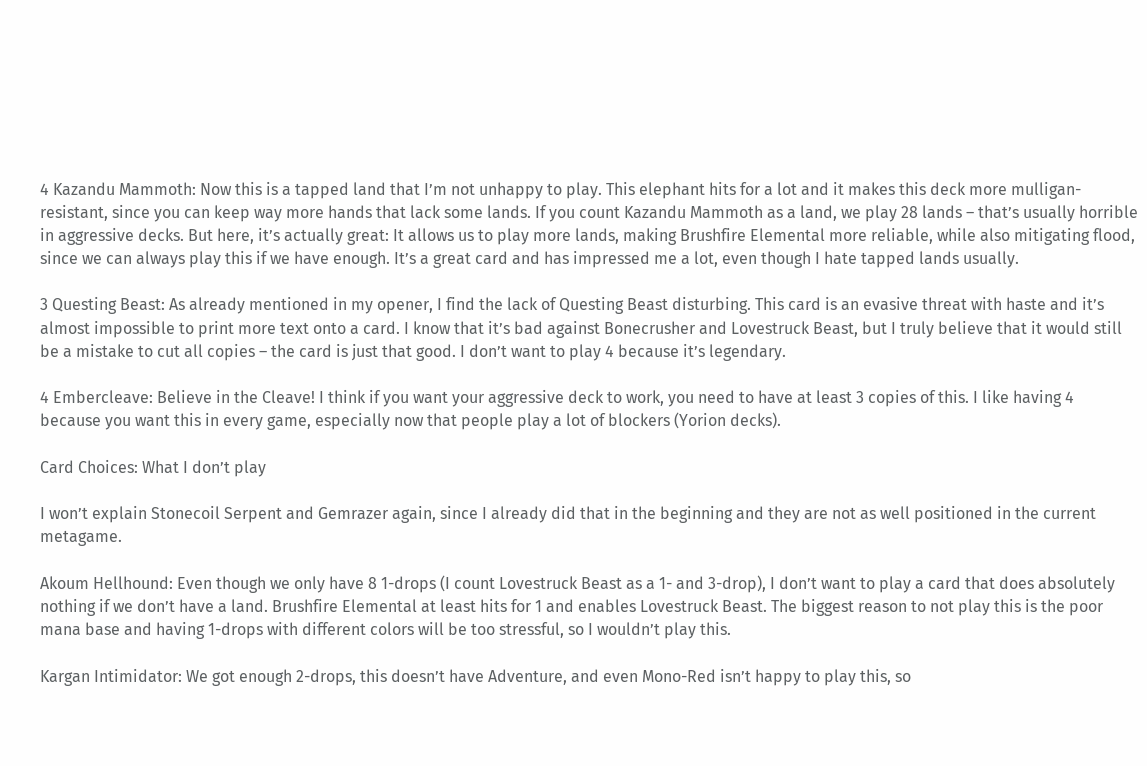4 Kazandu Mammoth: Now this is a tapped land that I’m not unhappy to play. This elephant hits for a lot and it makes this deck more mulligan-resistant, since you can keep way more hands that lack some lands. If you count Kazandu Mammoth as a land, we play 28 lands – that’s usually horrible in aggressive decks. But here, it’s actually great: It allows us to play more lands, making Brushfire Elemental more reliable, while also mitigating flood, since we can always play this if we have enough. It’s a great card and has impressed me a lot, even though I hate tapped lands usually.

3 Questing Beast: As already mentioned in my opener, I find the lack of Questing Beast disturbing. This card is an evasive threat with haste and it’s almost impossible to print more text onto a card. I know that it’s bad against Bonecrusher and Lovestruck Beast, but I truly believe that it would still be a mistake to cut all copies – the card is just that good. I don’t want to play 4 because it’s legendary.

4 Embercleave: Believe in the Cleave! I think if you want your aggressive deck to work, you need to have at least 3 copies of this. I like having 4 because you want this in every game, especially now that people play a lot of blockers (Yorion decks).

Card Choices: What I don’t play

I won’t explain Stonecoil Serpent and Gemrazer again, since I already did that in the beginning and they are not as well positioned in the current metagame.

Akoum Hellhound: Even though we only have 8 1-drops (I count Lovestruck Beast as a 1- and 3-drop), I don’t want to play a card that does absolutely nothing if we don’t have a land. Brushfire Elemental at least hits for 1 and enables Lovestruck Beast. The biggest reason to not play this is the poor mana base and having 1-drops with different colors will be too stressful, so I wouldn’t play this.

Kargan Intimidator: We got enough 2-drops, this doesn’t have Adventure, and even Mono-Red isn’t happy to play this, so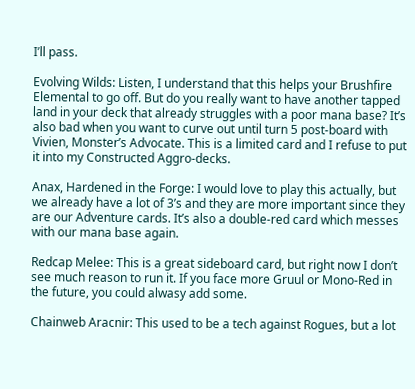I’ll pass.

Evolving Wilds: Listen, I understand that this helps your Brushfire Elemental to go off. But do you really want to have another tapped land in your deck that already struggles with a poor mana base? It’s also bad when you want to curve out until turn 5 post-board with Vivien, Monster’s Advocate. This is a limited card and I refuse to put it into my Constructed Aggro-decks.

Anax, Hardened in the Forge: I would love to play this actually, but we already have a lot of 3’s and they are more important since they are our Adventure cards. It’s also a double-red card which messes with our mana base again.

Redcap Melee: This is a great sideboard card, but right now I don’t see much reason to run it. If you face more Gruul or Mono-Red in the future, you could alwasy add some.

Chainweb Aracnir: This used to be a tech against Rogues, but a lot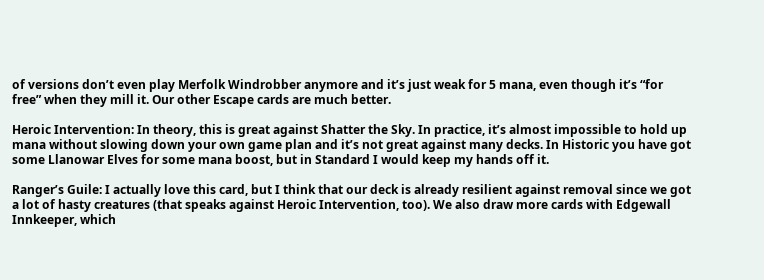of versions don’t even play Merfolk Windrobber anymore and it’s just weak for 5 mana, even though it’s “for free” when they mill it. Our other Escape cards are much better.

Heroic Intervention: In theory, this is great against Shatter the Sky. In practice, it’s almost impossible to hold up mana without slowing down your own game plan and it’s not great against many decks. In Historic you have got some Llanowar Elves for some mana boost, but in Standard I would keep my hands off it.

Ranger’s Guile: I actually love this card, but I think that our deck is already resilient against removal since we got a lot of hasty creatures (that speaks against Heroic Intervention, too). We also draw more cards with Edgewall Innkeeper, which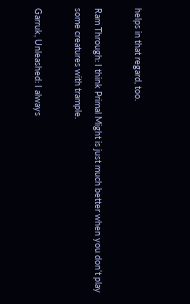helps in that regard, too.

Ram Through: I think Primal Might is just much better when you don’t play some creatures with trample.

Garruk, Unleashed: I always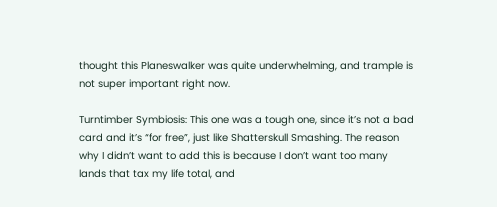thought this Planeswalker was quite underwhelming, and trample is not super important right now.

Turntimber Symbiosis: This one was a tough one, since it’s not a bad card and it’s “for free”, just like Shatterskull Smashing. The reason why I didn’t want to add this is because I don’t want too many lands that tax my life total, and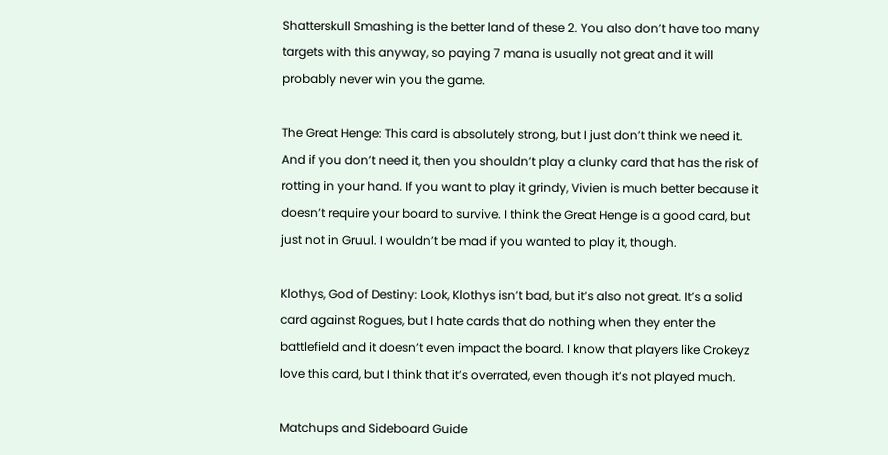Shatterskull Smashing is the better land of these 2. You also don’t have too many targets with this anyway, so paying 7 mana is usually not great and it will probably never win you the game.

The Great Henge: This card is absolutely strong, but I just don’t think we need it. And if you don’t need it, then you shouldn’t play a clunky card that has the risk of rotting in your hand. If you want to play it grindy, Vivien is much better because it doesn’t require your board to survive. I think the Great Henge is a good card, but just not in Gruul. I wouldn’t be mad if you wanted to play it, though.

Klothys, God of Destiny: Look, Klothys isn’t bad, but it’s also not great. It’s a solid card against Rogues, but I hate cards that do nothing when they enter the battlefield and it doesn’t even impact the board. I know that players like Crokeyz love this card, but I think that it’s overrated, even though it’s not played much.

Matchups and Sideboard Guide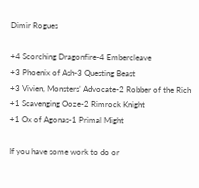Dimir Rogues

+4 Scorching Dragonfire-4 Embercleave
+3 Phoenix of Ash-3 Questing Beast
+3 Vivien, Monsters’ Advocate-2 Robber of the Rich
+1 Scavenging Ooze-2 Rimrock Knight
+1 Ox of Agonas-1 Primal Might

If you have some work to do or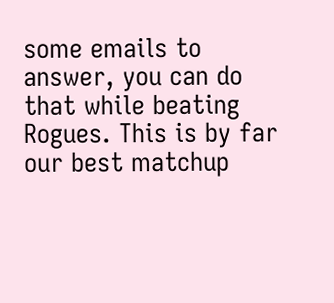some emails to answer, you can do that while beating Rogues. This is by far our best matchup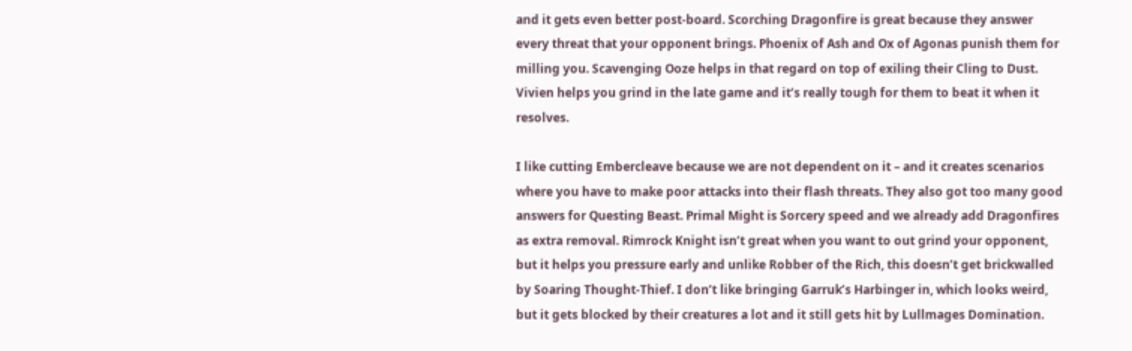and it gets even better post-board. Scorching Dragonfire is great because they answer every threat that your opponent brings. Phoenix of Ash and Ox of Agonas punish them for milling you. Scavenging Ooze helps in that regard on top of exiling their Cling to Dust. Vivien helps you grind in the late game and it’s really tough for them to beat it when it resolves.

I like cutting Embercleave because we are not dependent on it – and it creates scenarios where you have to make poor attacks into their flash threats. They also got too many good answers for Questing Beast. Primal Might is Sorcery speed and we already add Dragonfires as extra removal. Rimrock Knight isn’t great when you want to out grind your opponent, but it helps you pressure early and unlike Robber of the Rich, this doesn’t get brickwalled by Soaring Thought-Thief. I don’t like bringing Garruk’s Harbinger in, which looks weird, but it gets blocked by their creatures a lot and it still gets hit by Lullmages Domination.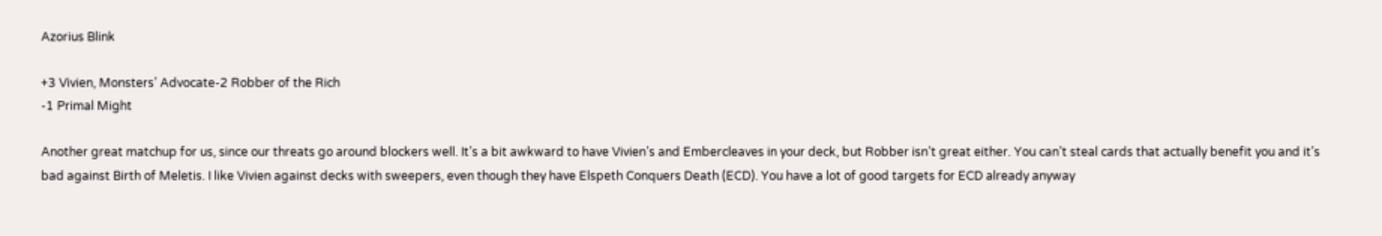Azorius Blink

+3 Vivien, Monsters’ Advocate-2 Robber of the Rich
-1 Primal Might

Another great matchup for us, since our threats go around blockers well. It’s a bit awkward to have Vivien’s and Embercleaves in your deck, but Robber isn’t great either. You can’t steal cards that actually benefit you and it’s bad against Birth of Meletis. I like Vivien against decks with sweepers, even though they have Elspeth Conquers Death (ECD). You have a lot of good targets for ECD already anyway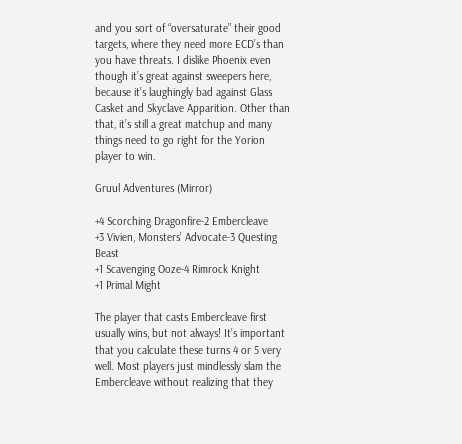and you sort of “oversaturate” their good targets, where they need more ECD’s than you have threats. I dislike Phoenix even though it’s great against sweepers here, because it’s laughingly bad against Glass Casket and Skyclave Apparition. Other than that, it’s still a great matchup and many things need to go right for the Yorion player to win.

Gruul Adventures (Mirror)

+4 Scorching Dragonfire-2 Embercleave
+3 Vivien, Monsters’ Advocate-3 Questing Beast
+1 Scavenging Ooze-4 Rimrock Knight
+1 Primal Might

The player that casts Embercleave first usually wins, but not always! It’s important that you calculate these turns 4 or 5 very well. Most players just mindlessly slam the Embercleave without realizing that they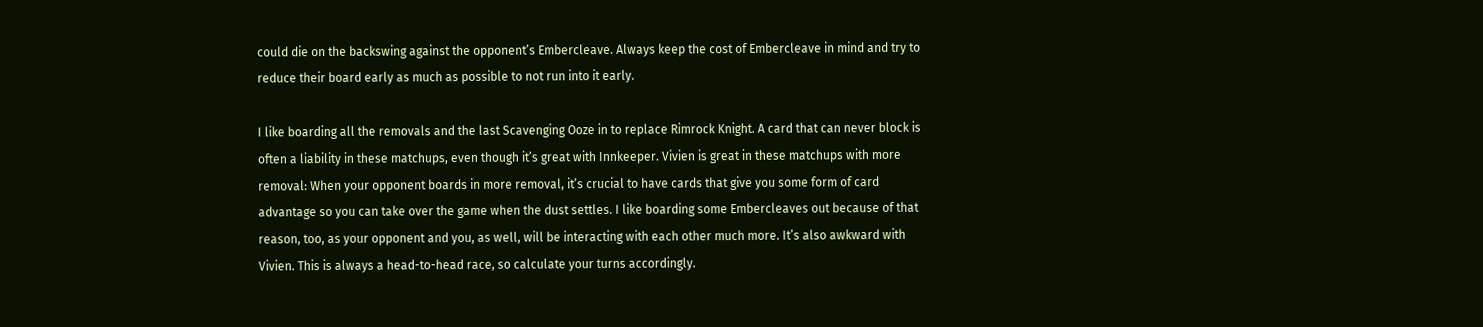could die on the backswing against the opponent’s Embercleave. Always keep the cost of Embercleave in mind and try to reduce their board early as much as possible to not run into it early.

I like boarding all the removals and the last Scavenging Ooze in to replace Rimrock Knight. A card that can never block is often a liability in these matchups, even though it’s great with Innkeeper. Vivien is great in these matchups with more removal: When your opponent boards in more removal, it’s crucial to have cards that give you some form of card advantage so you can take over the game when the dust settles. I like boarding some Embercleaves out because of that reason, too, as your opponent and you, as well, will be interacting with each other much more. It’s also awkward with Vivien. This is always a head-to-head race, so calculate your turns accordingly.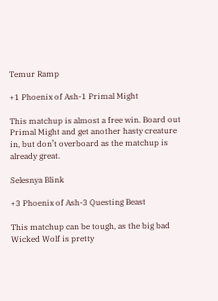Temur Ramp

+1 Phoenix of Ash-1 Primal Might

This matchup is almost a free win. Board out Primal Might and get another hasty creature in, but don’t overboard as the matchup is already great.

Selesnya Blink

+3 Phoenix of Ash-3 Questing Beast

This matchup can be tough, as the big bad Wicked Wolf is pretty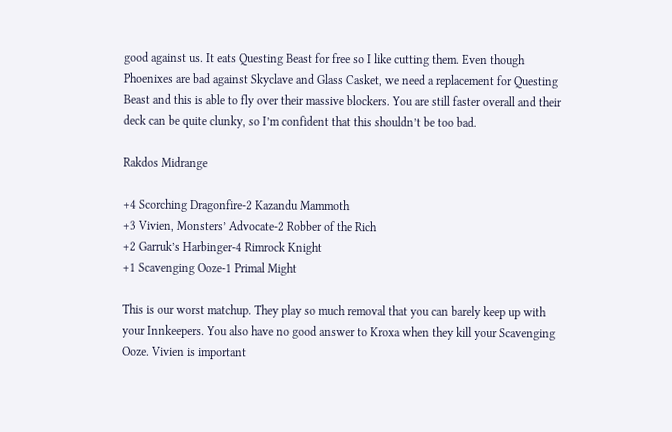good against us. It eats Questing Beast for free so I like cutting them. Even though Phoenixes are bad against Skyclave and Glass Casket, we need a replacement for Questing Beast and this is able to fly over their massive blockers. You are still faster overall and their deck can be quite clunky, so I’m confident that this shouldn’t be too bad.

Rakdos Midrange

+4 Scorching Dragonfire-2 Kazandu Mammoth
+3 Vivien, Monsters’ Advocate-2 Robber of the Rich
+2 Garruk’s Harbinger-4 Rimrock Knight
+1 Scavenging Ooze-1 Primal Might

This is our worst matchup. They play so much removal that you can barely keep up with your Innkeepers. You also have no good answer to Kroxa when they kill your Scavenging Ooze. Vivien is important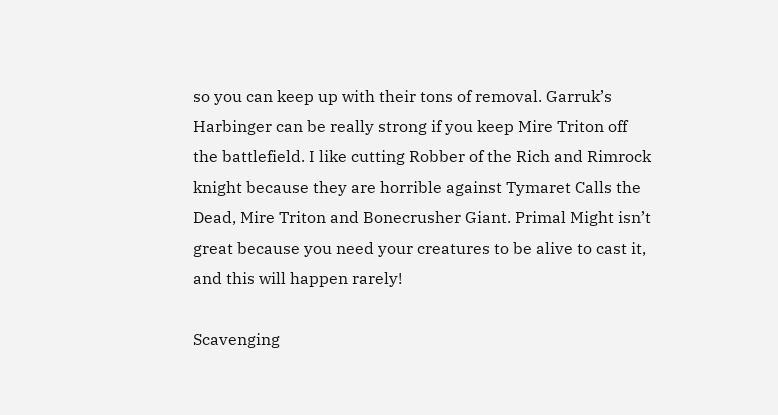so you can keep up with their tons of removal. Garruk’s Harbinger can be really strong if you keep Mire Triton off the battlefield. I like cutting Robber of the Rich and Rimrock knight because they are horrible against Tymaret Calls the Dead, Mire Triton and Bonecrusher Giant. Primal Might isn’t great because you need your creatures to be alive to cast it, and this will happen rarely!

Scavenging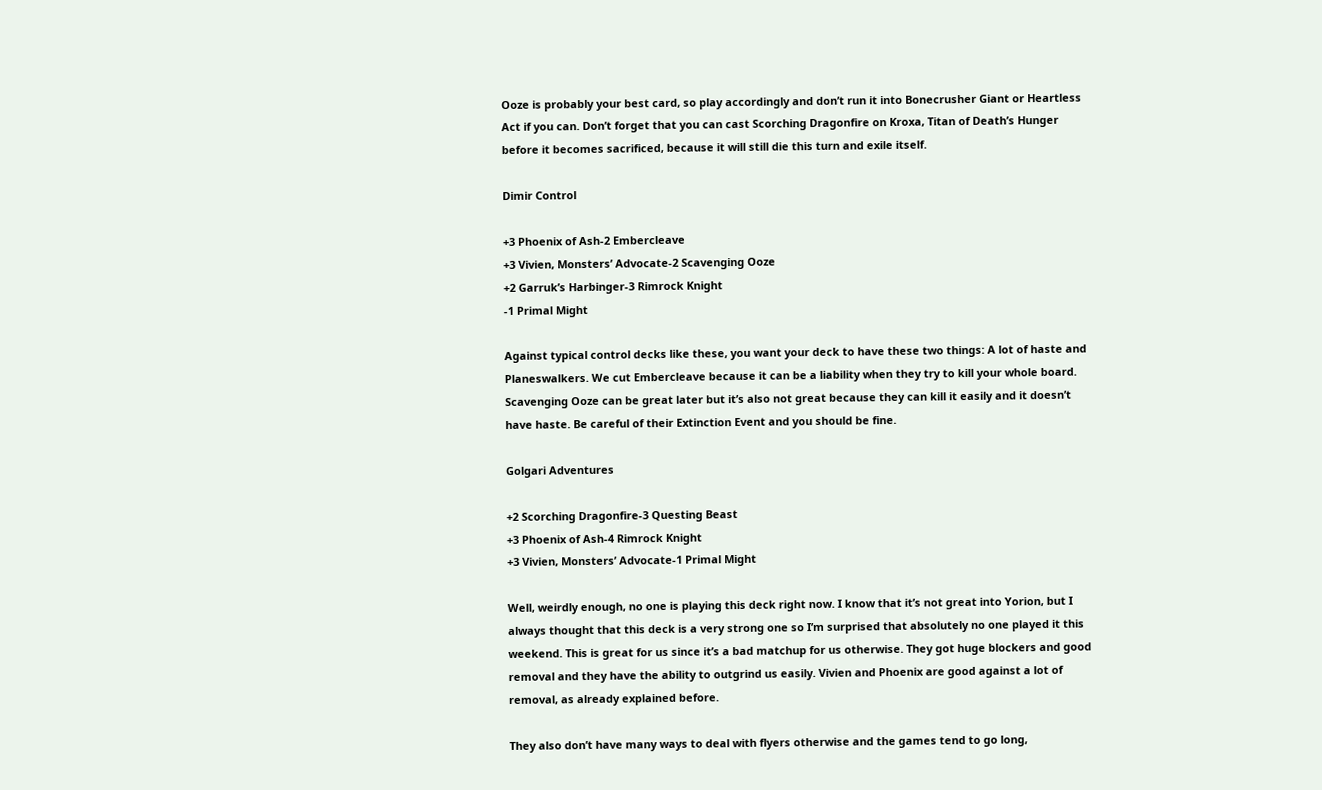Ooze is probably your best card, so play accordingly and don’t run it into Bonecrusher Giant or Heartless Act if you can. Don’t forget that you can cast Scorching Dragonfire on Kroxa, Titan of Death’s Hunger before it becomes sacrificed, because it will still die this turn and exile itself.

Dimir Control

+3 Phoenix of Ash-2 Embercleave
+3 Vivien, Monsters’ Advocate-2 Scavenging Ooze
+2 Garruk’s Harbinger-3 Rimrock Knight
-1 Primal Might

Against typical control decks like these, you want your deck to have these two things: A lot of haste and Planeswalkers. We cut Embercleave because it can be a liability when they try to kill your whole board. Scavenging Ooze can be great later but it’s also not great because they can kill it easily and it doesn’t have haste. Be careful of their Extinction Event and you should be fine.

Golgari Adventures

+2 Scorching Dragonfire-3 Questing Beast
+3 Phoenix of Ash-4 Rimrock Knight
+3 Vivien, Monsters’ Advocate-1 Primal Might

Well, weirdly enough, no one is playing this deck right now. I know that it’s not great into Yorion, but I always thought that this deck is a very strong one so I’m surprised that absolutely no one played it this weekend. This is great for us since it’s a bad matchup for us otherwise. They got huge blockers and good removal and they have the ability to outgrind us easily. Vivien and Phoenix are good against a lot of removal, as already explained before.

They also don’t have many ways to deal with flyers otherwise and the games tend to go long,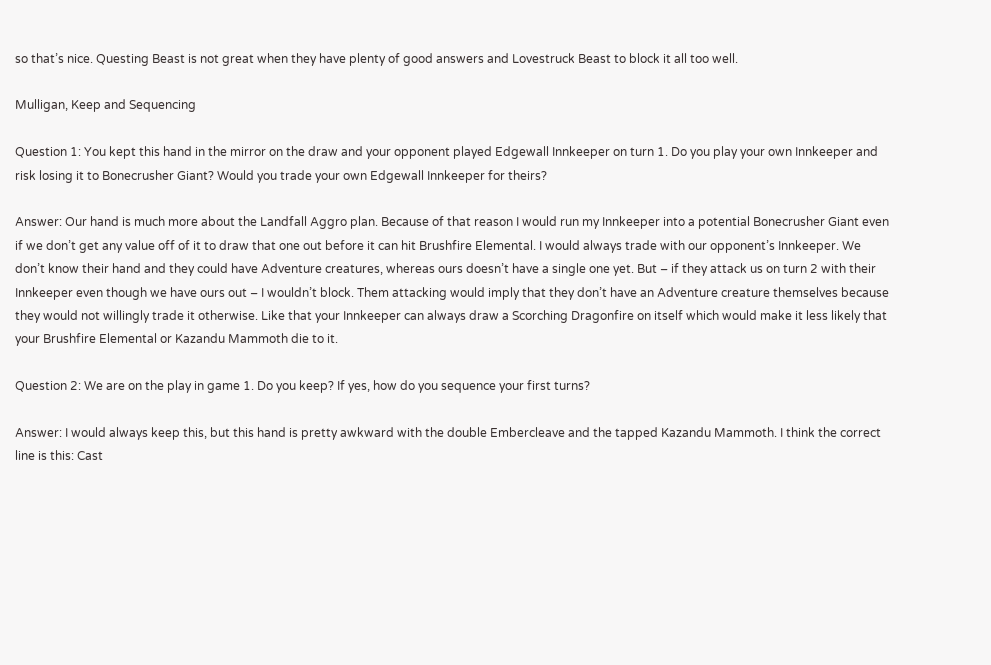so that’s nice. Questing Beast is not great when they have plenty of good answers and Lovestruck Beast to block it all too well.

Mulligan, Keep and Sequencing

Question 1: You kept this hand in the mirror on the draw and your opponent played Edgewall Innkeeper on turn 1. Do you play your own Innkeeper and risk losing it to Bonecrusher Giant? Would you trade your own Edgewall Innkeeper for theirs?

Answer: Our hand is much more about the Landfall Aggro plan. Because of that reason I would run my Innkeeper into a potential Bonecrusher Giant even if we don’t get any value off of it to draw that one out before it can hit Brushfire Elemental. I would always trade with our opponent’s Innkeeper. We don’t know their hand and they could have Adventure creatures, whereas ours doesn’t have a single one yet. But – if they attack us on turn 2 with their Innkeeper even though we have ours out – I wouldn’t block. Them attacking would imply that they don’t have an Adventure creature themselves because they would not willingly trade it otherwise. Like that your Innkeeper can always draw a Scorching Dragonfire on itself which would make it less likely that your Brushfire Elemental or Kazandu Mammoth die to it.

Question 2: We are on the play in game 1. Do you keep? If yes, how do you sequence your first turns?

Answer: I would always keep this, but this hand is pretty awkward with the double Embercleave and the tapped Kazandu Mammoth. I think the correct line is this: Cast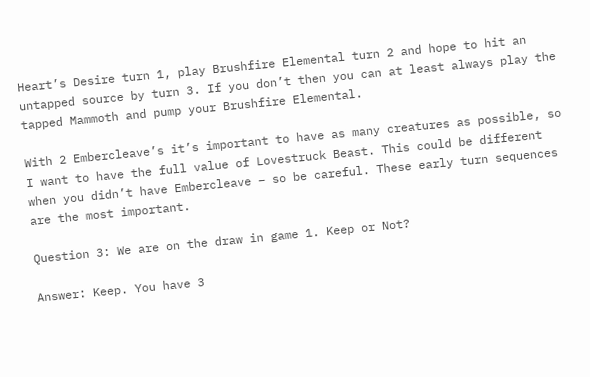Heart’s Desire turn 1, play Brushfire Elemental turn 2 and hope to hit an untapped source by turn 3. If you don’t then you can at least always play the tapped Mammoth and pump your Brushfire Elemental.

With 2 Embercleave’s it’s important to have as many creatures as possible, so I want to have the full value of Lovestruck Beast. This could be different when you didn’t have Embercleave – so be careful. These early turn sequences are the most important.

Question 3: We are on the draw in game 1. Keep or Not?

Answer: Keep. You have 3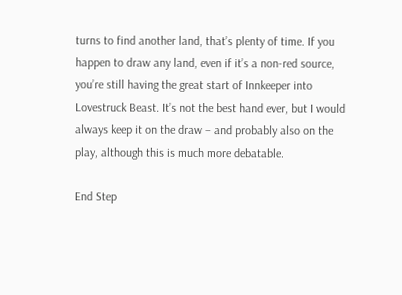turns to find another land, that’s plenty of time. If you happen to draw any land, even if it’s a non-red source, you’re still having the great start of Innkeeper into Lovestruck Beast. It’s not the best hand ever, but I would always keep it on the draw – and probably also on the play, although this is much more debatable.

End Step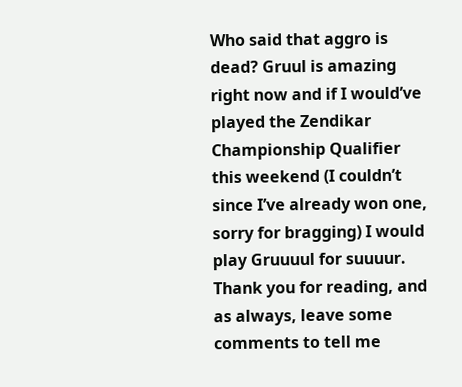Who said that aggro is dead? Gruul is amazing right now and if I would’ve played the Zendikar Championship Qualifier this weekend (I couldn’t since I’ve already won one, sorry for bragging) I would play Gruuuul for suuuur. Thank you for reading, and as always, leave some comments to tell me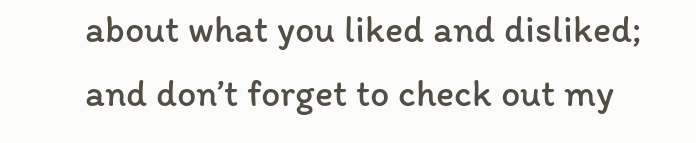about what you liked and disliked; and don’t forget to check out my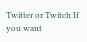Twitter or Twitch If you want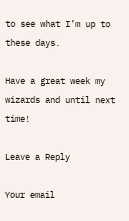to see what I’m up to these days.

Have a great week my wizards and until next time!

Leave a Reply

Your email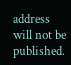address will not be published.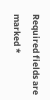Required fields are marked *